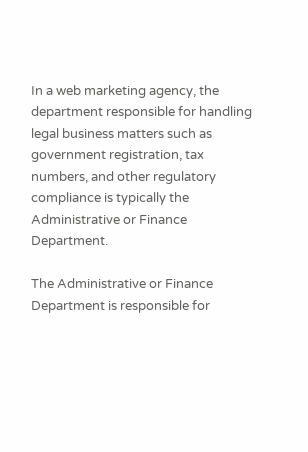In a web marketing agency, the department responsible for handling legal business matters such as government registration, tax numbers, and other regulatory compliance is typically the Administrative or Finance Department.

The Administrative or Finance Department is responsible for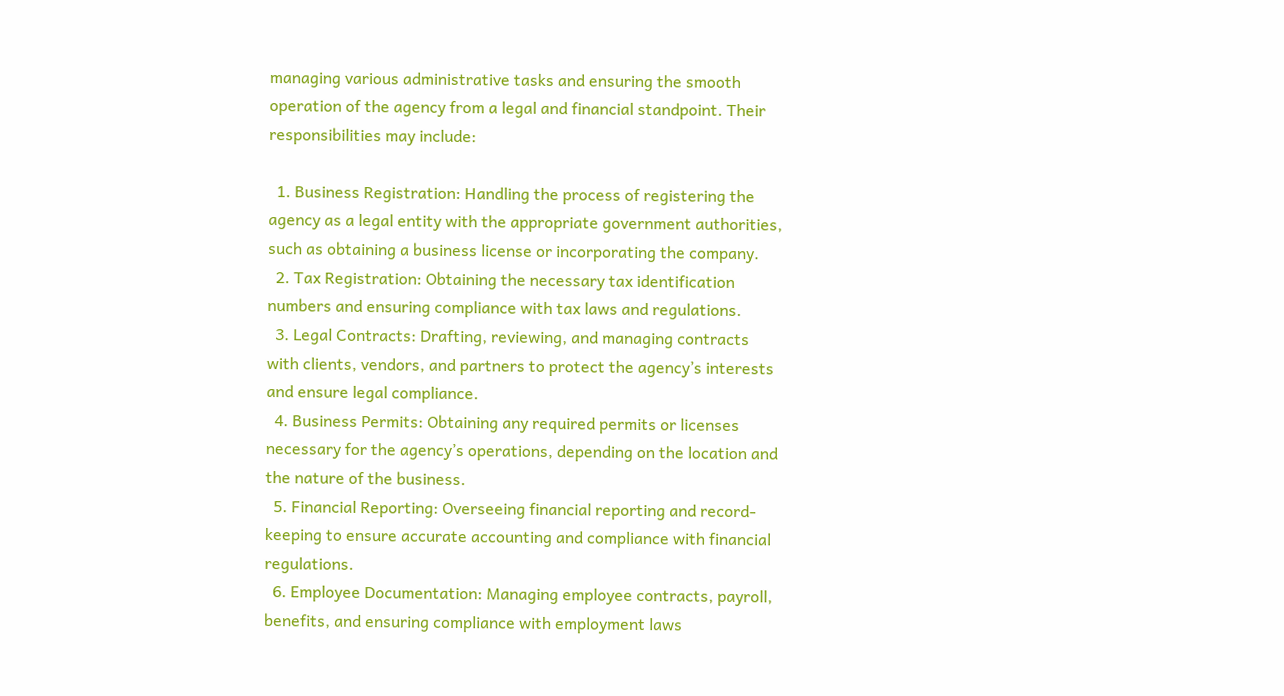managing various administrative tasks and ensuring the smooth operation of the agency from a legal and financial standpoint. Their responsibilities may include:

  1. Business Registration: Handling the process of registering the agency as a legal entity with the appropriate government authorities, such as obtaining a business license or incorporating the company.
  2. Tax Registration: Obtaining the necessary tax identification numbers and ensuring compliance with tax laws and regulations.
  3. Legal Contracts: Drafting, reviewing, and managing contracts with clients, vendors, and partners to protect the agency’s interests and ensure legal compliance.
  4. Business Permits: Obtaining any required permits or licenses necessary for the agency’s operations, depending on the location and the nature of the business.
  5. Financial Reporting: Overseeing financial reporting and record-keeping to ensure accurate accounting and compliance with financial regulations.
  6. Employee Documentation: Managing employee contracts, payroll, benefits, and ensuring compliance with employment laws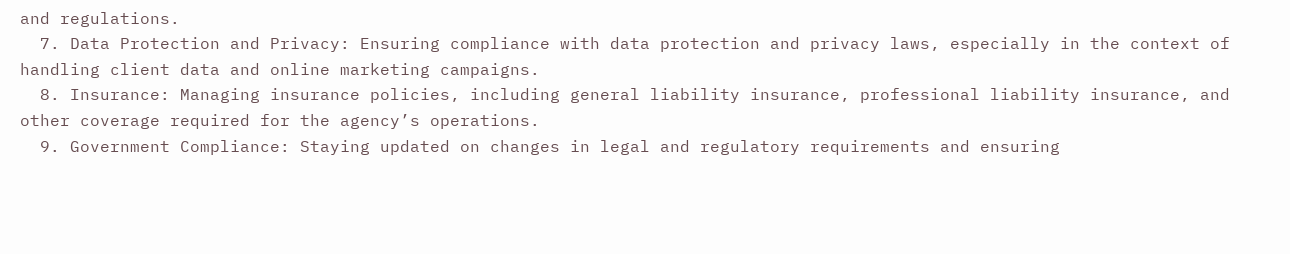and regulations.
  7. Data Protection and Privacy: Ensuring compliance with data protection and privacy laws, especially in the context of handling client data and online marketing campaigns.
  8. Insurance: Managing insurance policies, including general liability insurance, professional liability insurance, and other coverage required for the agency’s operations.
  9. Government Compliance: Staying updated on changes in legal and regulatory requirements and ensuring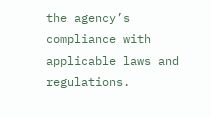the agency’s compliance with applicable laws and regulations.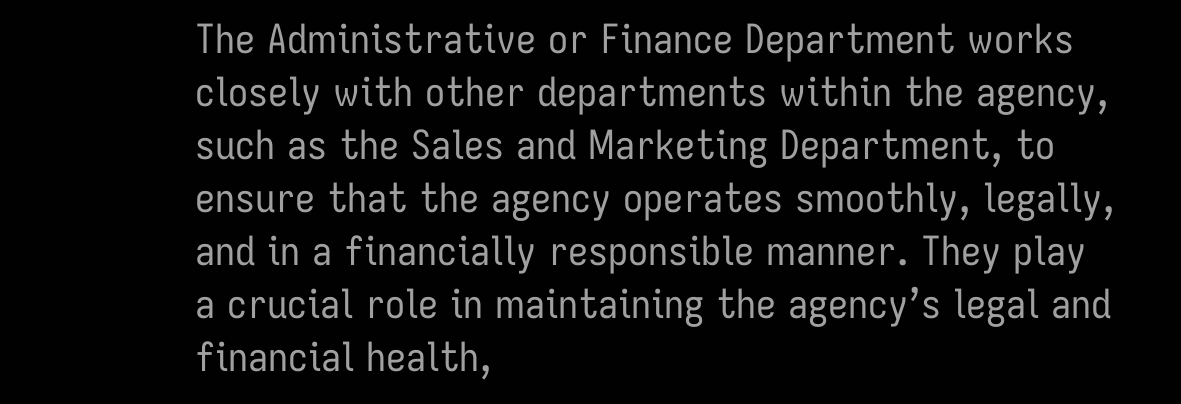The Administrative or Finance Department works closely with other departments within the agency, such as the Sales and Marketing Department, to ensure that the agency operates smoothly, legally, and in a financially responsible manner. They play a crucial role in maintaining the agency’s legal and financial health,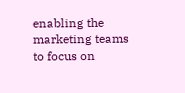enabling the marketing teams to focus on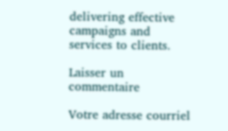delivering effective campaigns and services to clients.

Laisser un commentaire

Votre adresse courriel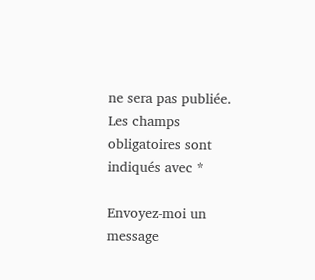ne sera pas publiée. Les champs obligatoires sont indiqués avec *

Envoyez-moi un message